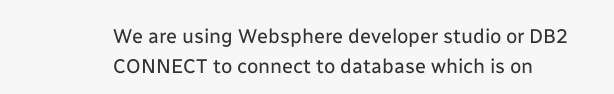We are using Websphere developer studio or DB2 CONNECT to connect to database which is on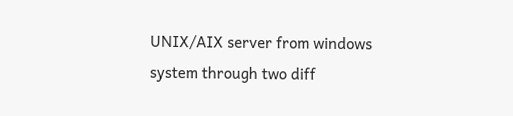UNIX/AIX server from windows system through two diff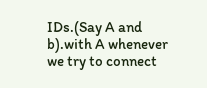IDs.(Say A and b).with A whenever we try to connect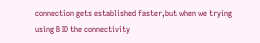connection gets established faster,but when we trying using B ID the connectivity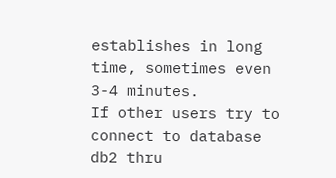establishes in long time, sometimes even 3-4 minutes.
If other users try to connect to database db2 thru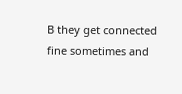B they get connected fine sometimes and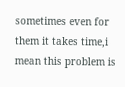sometimes even for them it takes time,i mean this problem is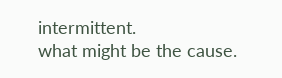intermittent.
what might be the cause.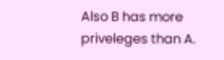Also B has more priveleges than A.